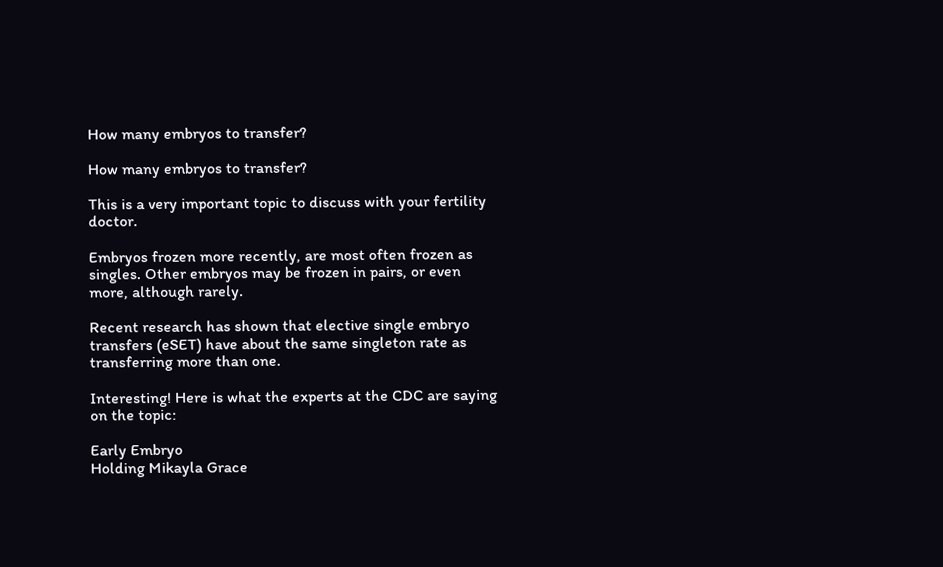How many embryos to transfer?

How many embryos to transfer?

This is a very important topic to discuss with your fertility doctor.

Embryos frozen more recently, are most often frozen as singles. Other embryos may be frozen in pairs, or even more, although rarely.

Recent research has shown that elective single embryo transfers (eSET) have about the same singleton rate as transferring more than one.

Interesting! Here is what the experts at the CDC are saying on the topic:

Early Embryo
Holding Mikayla Grace